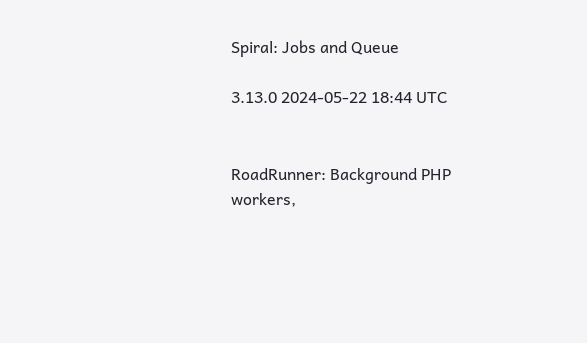Spiral: Jobs and Queue

3.13.0 2024-05-22 18:44 UTC


RoadRunner: Background PHP workers,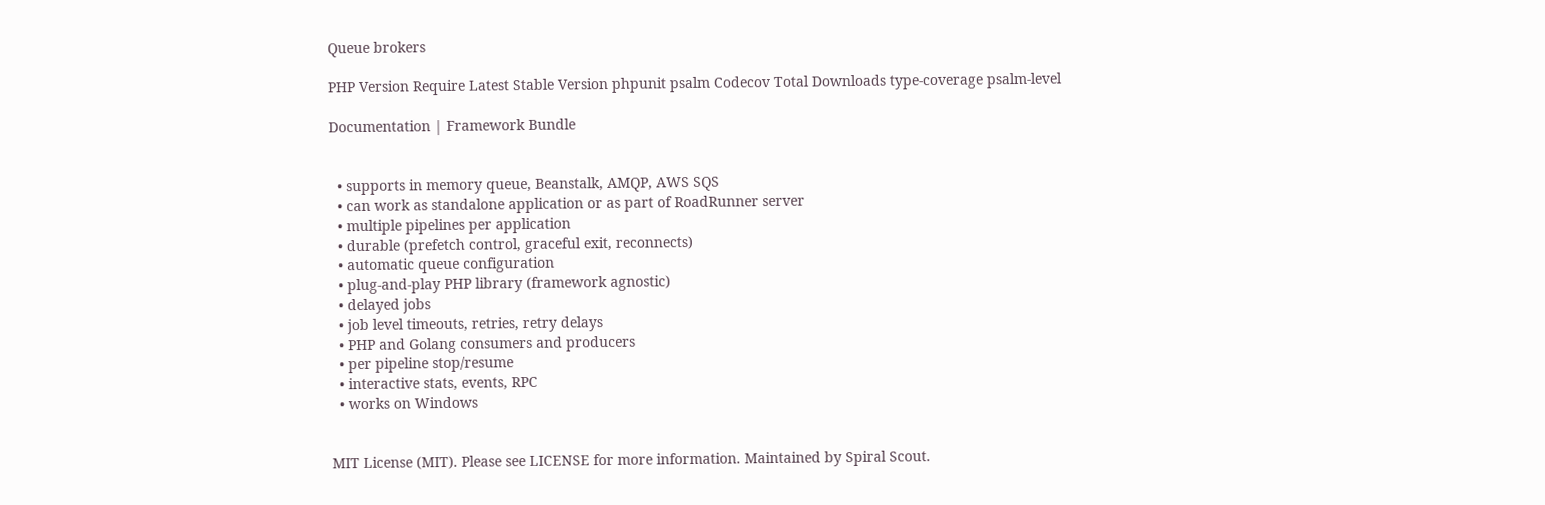Queue brokers

PHP Version Require Latest Stable Version phpunit psalm Codecov Total Downloads type-coverage psalm-level

Documentation | Framework Bundle


  • supports in memory queue, Beanstalk, AMQP, AWS SQS
  • can work as standalone application or as part of RoadRunner server
  • multiple pipelines per application
  • durable (prefetch control, graceful exit, reconnects)
  • automatic queue configuration
  • plug-and-play PHP library (framework agnostic)
  • delayed jobs
  • job level timeouts, retries, retry delays
  • PHP and Golang consumers and producers
  • per pipeline stop/resume
  • interactive stats, events, RPC
  • works on Windows


MIT License (MIT). Please see LICENSE for more information. Maintained by Spiral Scout.